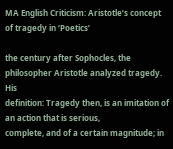MA English Criticism: Aristotle’s concept of tragedy in ‘Poetics’

the century after Sophocles, the philosopher Aristotle analyzed tragedy. His
definition: Tragedy then, is an imitation of an action that is serious,
complete, and of a certain magnitude; in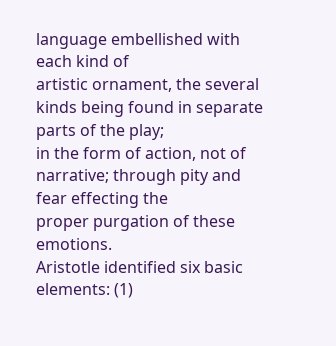language embellished with each kind of
artistic ornament, the several kinds being found in separate parts of the play;
in the form of action, not of narrative; through pity and fear effecting the
proper purgation of these emotions.
Aristotle identified six basic
elements: (1)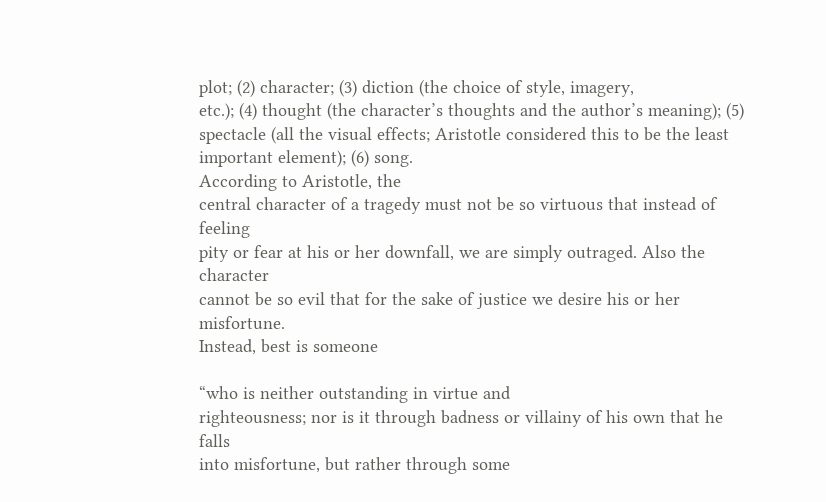plot; (2) character; (3) diction (the choice of style, imagery,
etc.); (4) thought (the character’s thoughts and the author’s meaning); (5)
spectacle (all the visual effects; Aristotle considered this to be the least
important element); (6) song.
According to Aristotle, the
central character of a tragedy must not be so virtuous that instead of feeling
pity or fear at his or her downfall, we are simply outraged. Also the character
cannot be so evil that for the sake of justice we desire his or her misfortune.
Instead, best is someone

“who is neither outstanding in virtue and
righteousness; nor is it through badness or villainy of his own that he falls
into misfortune, but rather through some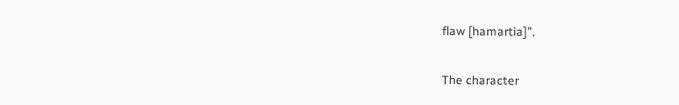flaw [hamartia]”.

The character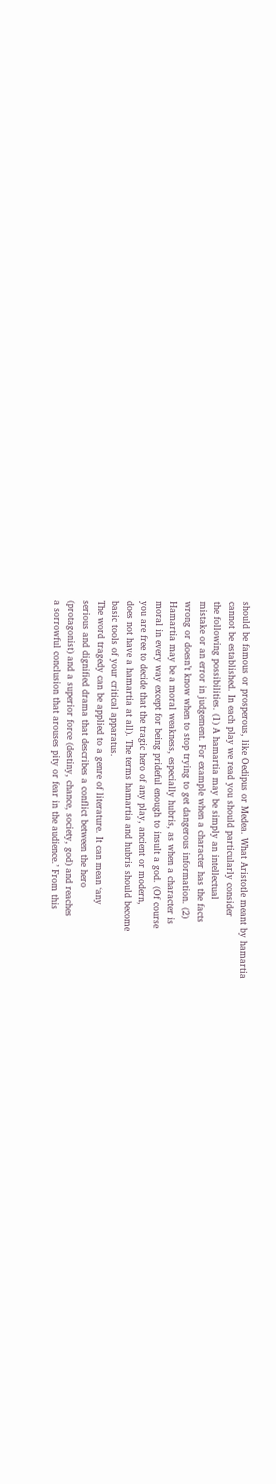should be famous or prosperous, like Oedipus or Medea. What Aristotle meant by hamartia
cannot be established. In each play we read you should particularly consider
the following possibilities. (1) A hamartia may be simply an intellectual
mistake or an error in judgement. For example when a character has the facts
wrong or doesn’t know when to stop trying to get dangerous information. (2)
Hamartia may be a moral weakness, especially hubris, as when a character is
moral in every way except for being prideful enough to insult a god. (Of course
you are free to decide that the tragic hero of any play, ancient or modern,
does not have a hamartia at all). The terms hamartia and hubris should become
basic tools of your critical apparatus.
The word tragedy can be applied to a genre of literature. It can mean ‘any
serious and dignified drama that describes a conflict between the hero
(protagonist) and a superior force (destiny, chance, society, god) and reaches
a sorrowful conclusion that arouses pity or fear in the audience.’ From this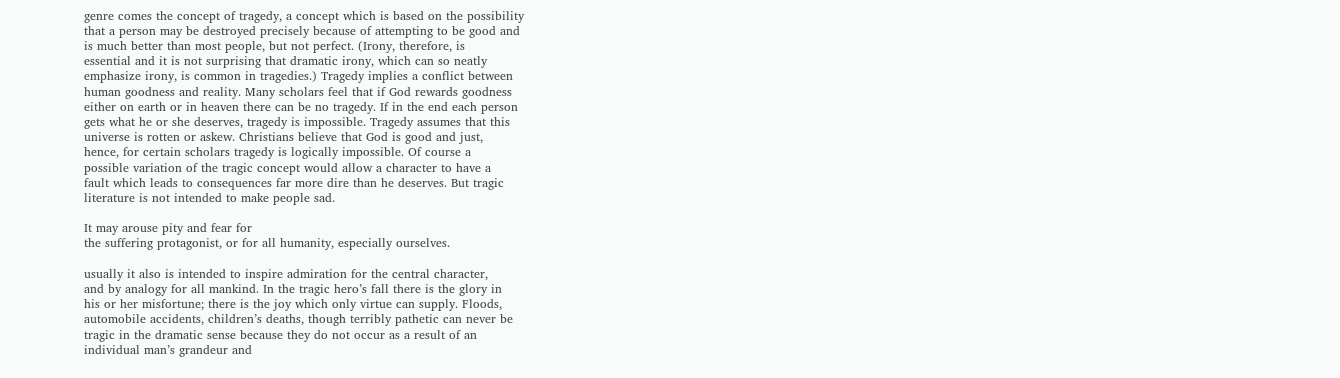genre comes the concept of tragedy, a concept which is based on the possibility
that a person may be destroyed precisely because of attempting to be good and
is much better than most people, but not perfect. (Irony, therefore, is
essential and it is not surprising that dramatic irony, which can so neatly
emphasize irony, is common in tragedies.) Tragedy implies a conflict between
human goodness and reality. Many scholars feel that if God rewards goodness
either on earth or in heaven there can be no tragedy. If in the end each person
gets what he or she deserves, tragedy is impossible. Tragedy assumes that this
universe is rotten or askew. Christians believe that God is good and just,
hence, for certain scholars tragedy is logically impossible. Of course a
possible variation of the tragic concept would allow a character to have a
fault which leads to consequences far more dire than he deserves. But tragic
literature is not intended to make people sad.

It may arouse pity and fear for
the suffering protagonist, or for all humanity, especially ourselves.

usually it also is intended to inspire admiration for the central character,
and by analogy for all mankind. In the tragic hero’s fall there is the glory in
his or her misfortune; there is the joy which only virtue can supply. Floods,
automobile accidents, children’s deaths, though terribly pathetic can never be
tragic in the dramatic sense because they do not occur as a result of an
individual man’s grandeur and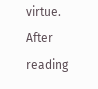virtue. After reading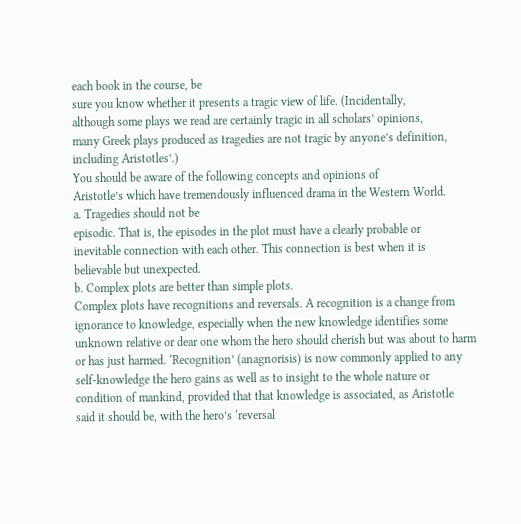each book in the course, be
sure you know whether it presents a tragic view of life. (Incidentally,
although some plays we read are certainly tragic in all scholars’ opinions,
many Greek plays produced as tragedies are not tragic by anyone’s definition,
including Aristotles’.)
You should be aware of the following concepts and opinions of
Aristotle’s which have tremendously influenced drama in the Western World.
a. Tragedies should not be
episodic. That is, the episodes in the plot must have a clearly probable or
inevitable connection with each other. This connection is best when it is
believable but unexpected.
b. Complex plots are better than simple plots.
Complex plots have recognitions and reversals. A recognition is a change from
ignorance to knowledge, especially when the new knowledge identifies some
unknown relative or dear one whom the hero should cherish but was about to harm
or has just harmed. ‘Recognition’ (anagnorisis) is now commonly applied to any
self-knowledge the hero gains as well as to insight to the whole nature or
condition of mankind, provided that that knowledge is associated, as Aristotle
said it should be, with the hero’s ‘reversal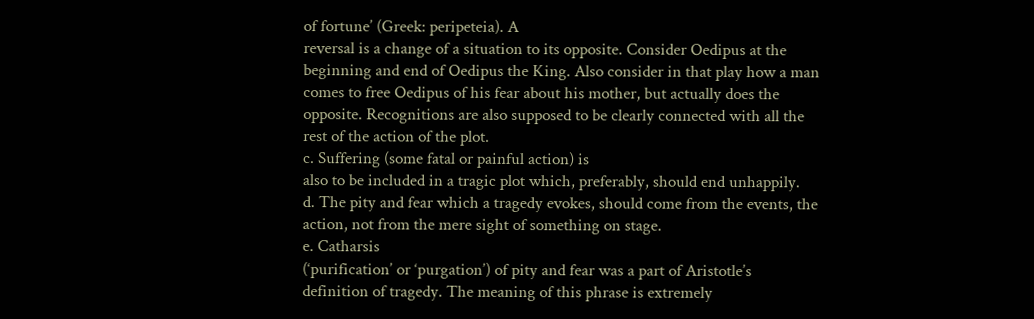of fortune’ (Greek: peripeteia). A
reversal is a change of a situation to its opposite. Consider Oedipus at the
beginning and end of Oedipus the King. Also consider in that play how a man
comes to free Oedipus of his fear about his mother, but actually does the
opposite. Recognitions are also supposed to be clearly connected with all the
rest of the action of the plot.
c. Suffering (some fatal or painful action) is
also to be included in a tragic plot which, preferably, should end unhappily.
d. The pity and fear which a tragedy evokes, should come from the events, the
action, not from the mere sight of something on stage.
e. Catharsis
(‘purification’ or ‘purgation’) of pity and fear was a part of Aristotle’s
definition of tragedy. The meaning of this phrase is extremely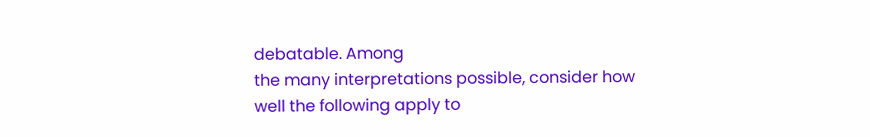debatable. Among
the many interpretations possible, consider how well the following apply to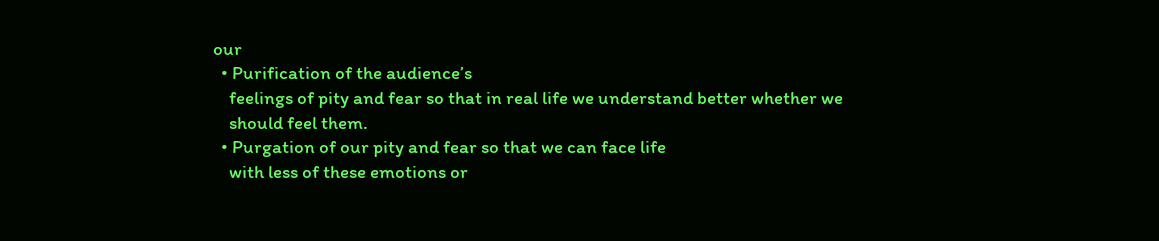our
  • Purification of the audience’s
    feelings of pity and fear so that in real life we understand better whether we
    should feel them.
  • Purgation of our pity and fear so that we can face life
    with less of these emotions or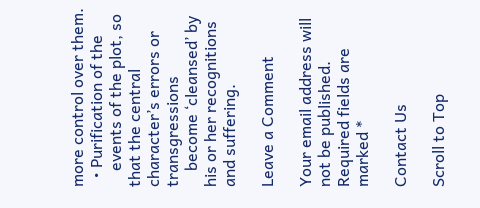more control over them.
  • Purification of the
    events of the plot, so that the central character’s errors or transgressions
    become ‘cleansed’ by his or her recognitions and suffering.

Leave a Comment

Your email address will not be published. Required fields are marked *

Contact Us

Scroll to Top